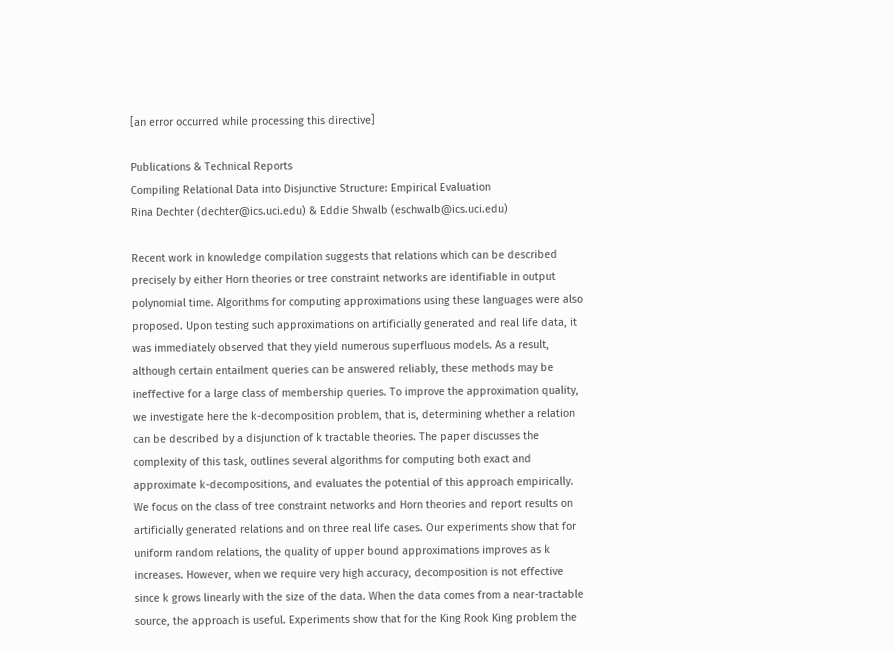[an error occurred while processing this directive]

Publications & Technical Reports
Compiling Relational Data into Disjunctive Structure: Empirical Evaluation
Rina Dechter (dechter@ics.uci.edu) & Eddie Shwalb (eschwalb@ics.uci.edu)

Recent work in knowledge compilation suggests that relations which can be described precisely by either Horn theories or tree constraint networks are identifiable in output polynomial time. Algorithms for computing approximations using these languages were also proposed. Upon testing such approximations on artificially generated and real life data, it was immediately observed that they yield numerous superfluous models. As a result, although certain entailment queries can be answered reliably, these methods may be ineffective for a large class of membership queries. To improve the approximation quality, we investigate here the k-decomposition problem, that is, determining whether a relation can be described by a disjunction of k tractable theories. The paper discusses the complexity of this task, outlines several algorithms for computing both exact and approximate k-decompositions, and evaluates the potential of this approach empirically. We focus on the class of tree constraint networks and Horn theories and report results on artificially generated relations and on three real life cases. Our experiments show that for uniform random relations, the quality of upper bound approximations improves as k increases. However, when we require very high accuracy, decomposition is not effective since k grows linearly with the size of the data. When the data comes from a near-tractable source, the approach is useful. Experiments show that for the King Rook King problem the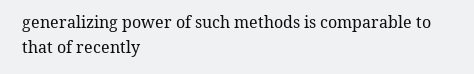generalizing power of such methods is comparable to that of recently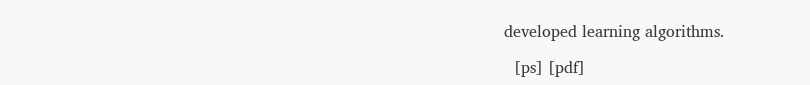developed learning algorithms.

  [ps] [pdf]